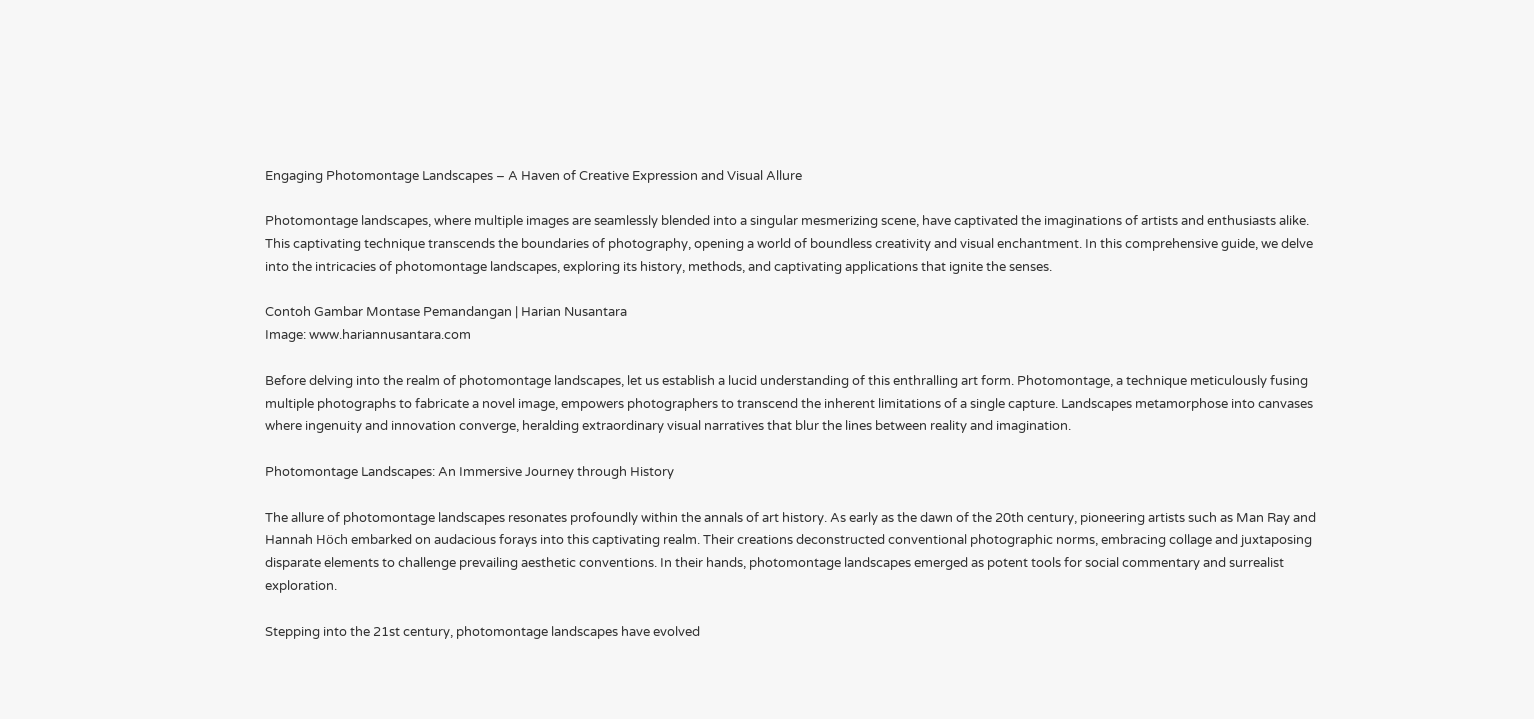Engaging Photomontage Landscapes – A Haven of Creative Expression and Visual Allure

Photomontage landscapes, where multiple images are seamlessly blended into a singular mesmerizing scene, have captivated the imaginations of artists and enthusiasts alike. This captivating technique transcends the boundaries of photography, opening a world of boundless creativity and visual enchantment. In this comprehensive guide, we delve into the intricacies of photomontage landscapes, exploring its history, methods, and captivating applications that ignite the senses.

Contoh Gambar Montase Pemandangan | Harian Nusantara
Image: www.hariannusantara.com

Before delving into the realm of photomontage landscapes, let us establish a lucid understanding of this enthralling art form. Photomontage, a technique meticulously fusing multiple photographs to fabricate a novel image, empowers photographers to transcend the inherent limitations of a single capture. Landscapes metamorphose into canvases where ingenuity and innovation converge, heralding extraordinary visual narratives that blur the lines between reality and imagination.

Photomontage Landscapes: An Immersive Journey through History

The allure of photomontage landscapes resonates profoundly within the annals of art history. As early as the dawn of the 20th century, pioneering artists such as Man Ray and Hannah Höch embarked on audacious forays into this captivating realm. Their creations deconstructed conventional photographic norms, embracing collage and juxtaposing disparate elements to challenge prevailing aesthetic conventions. In their hands, photomontage landscapes emerged as potent tools for social commentary and surrealist exploration.

Stepping into the 21st century, photomontage landscapes have evolved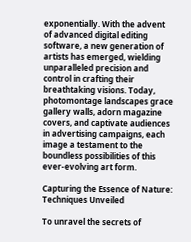exponentially. With the advent of advanced digital editing software, a new generation of artists has emerged, wielding unparalleled precision and control in crafting their breathtaking visions. Today, photomontage landscapes grace gallery walls, adorn magazine covers, and captivate audiences in advertising campaigns, each image a testament to the boundless possibilities of this ever-evolving art form.

Capturing the Essence of Nature: Techniques Unveiled

To unravel the secrets of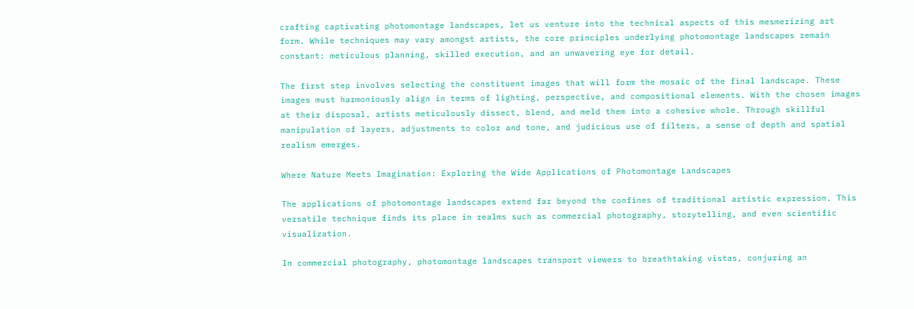crafting captivating photomontage landscapes, let us venture into the technical aspects of this mesmerizing art form. While techniques may vary amongst artists, the core principles underlying photomontage landscapes remain constant: meticulous planning, skilled execution, and an unwavering eye for detail.

The first step involves selecting the constituent images that will form the mosaic of the final landscape. These images must harmoniously align in terms of lighting, perspective, and compositional elements. With the chosen images at their disposal, artists meticulously dissect, blend, and meld them into a cohesive whole. Through skillful manipulation of layers, adjustments to color and tone, and judicious use of filters, a sense of depth and spatial realism emerges.

Where Nature Meets Imagination: Exploring the Wide Applications of Photomontage Landscapes

The applications of photomontage landscapes extend far beyond the confines of traditional artistic expression. This versatile technique finds its place in realms such as commercial photography, storytelling, and even scientific visualization.

In commercial photography, photomontage landscapes transport viewers to breathtaking vistas, conjuring an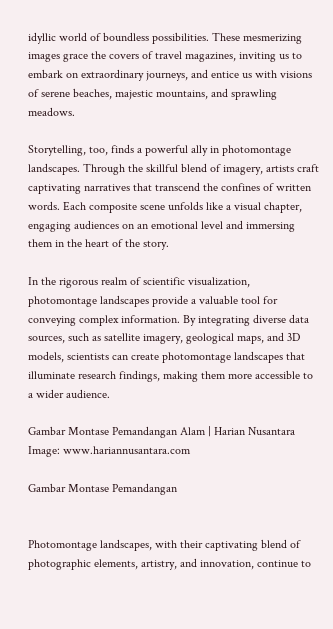idyllic world of boundless possibilities. These mesmerizing images grace the covers of travel magazines, inviting us to embark on extraordinary journeys, and entice us with visions of serene beaches, majestic mountains, and sprawling meadows.

Storytelling, too, finds a powerful ally in photomontage landscapes. Through the skillful blend of imagery, artists craft captivating narratives that transcend the confines of written words. Each composite scene unfolds like a visual chapter, engaging audiences on an emotional level and immersing them in the heart of the story.

In the rigorous realm of scientific visualization, photomontage landscapes provide a valuable tool for conveying complex information. By integrating diverse data sources, such as satellite imagery, geological maps, and 3D models, scientists can create photomontage landscapes that illuminate research findings, making them more accessible to a wider audience.

Gambar Montase Pemandangan Alam | Harian Nusantara
Image: www.hariannusantara.com

Gambar Montase Pemandangan


Photomontage landscapes, with their captivating blend of photographic elements, artistry, and innovation, continue to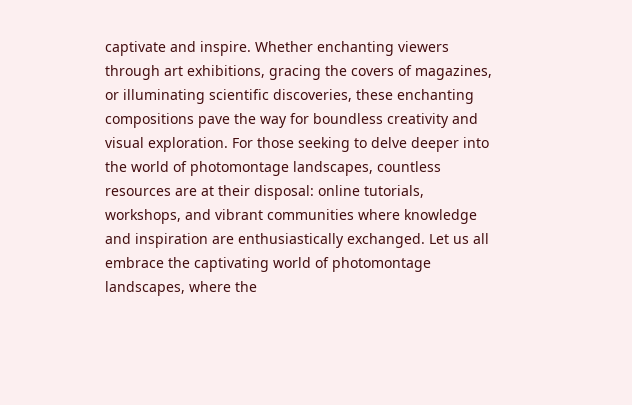captivate and inspire. Whether enchanting viewers through art exhibitions, gracing the covers of magazines, or illuminating scientific discoveries, these enchanting compositions pave the way for boundless creativity and visual exploration. For those seeking to delve deeper into the world of photomontage landscapes, countless resources are at their disposal: online tutorials, workshops, and vibrant communities where knowledge and inspiration are enthusiastically exchanged. Let us all embrace the captivating world of photomontage landscapes, where the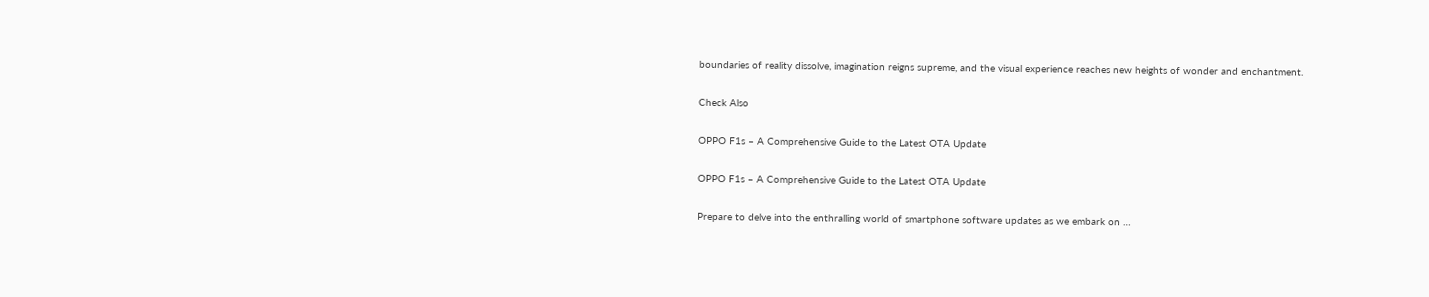boundaries of reality dissolve, imagination reigns supreme, and the visual experience reaches new heights of wonder and enchantment.

Check Also

OPPO F1s – A Comprehensive Guide to the Latest OTA Update

OPPO F1s – A Comprehensive Guide to the Latest OTA Update

Prepare to delve into the enthralling world of smartphone software updates as we embark on …